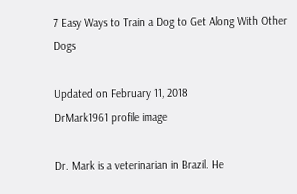7 Easy Ways to Train a Dog to Get Along With Other Dogs

Updated on February 11, 2018
DrMark1961 profile image

Dr. Mark is a veterinarian in Brazil. He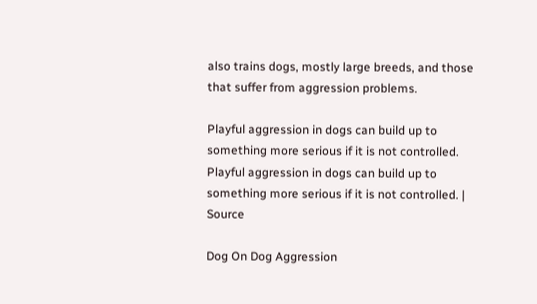also trains dogs, mostly large breeds, and those that suffer from aggression problems.

Playful aggression in dogs can build up to something more serious if it is not controlled.
Playful aggression in dogs can build up to something more serious if it is not controlled. | Source

Dog On Dog Aggression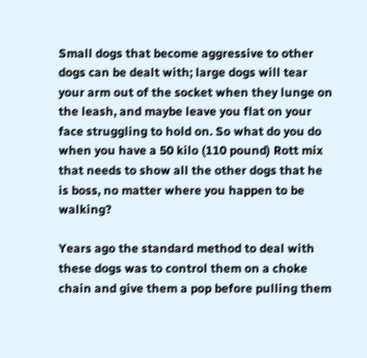Small dogs that become aggressive to other dogs can be dealt with; large dogs will tear your arm out of the socket when they lunge on the leash, and maybe leave you flat on your face struggling to hold on. So what do you do when you have a 50 kilo (110 pound) Rott mix that needs to show all the other dogs that he is boss, no matter where you happen to be walking?

Years ago the standard method to deal with these dogs was to control them on a choke chain and give them a pop before pulling them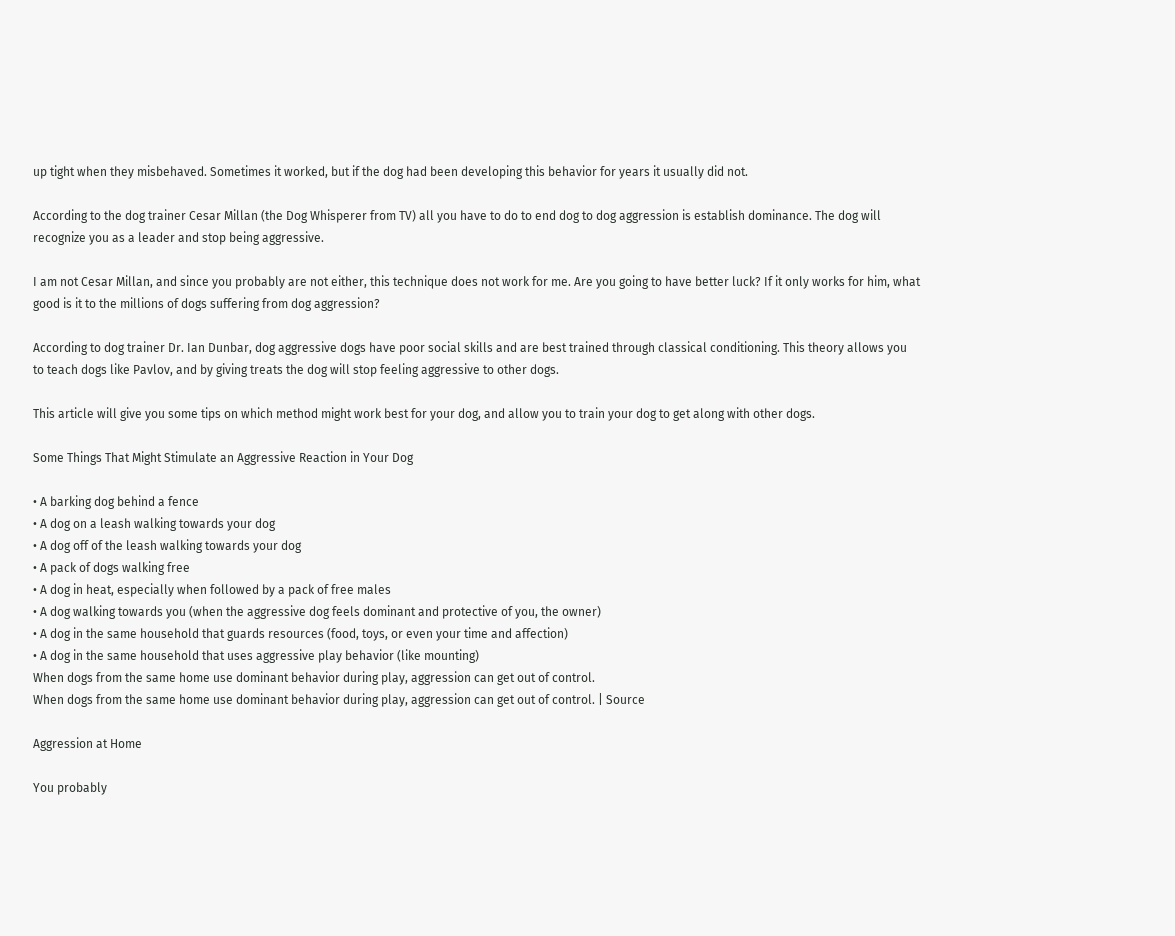up tight when they misbehaved. Sometimes it worked, but if the dog had been developing this behavior for years it usually did not.

According to the dog trainer Cesar Millan (the Dog Whisperer from TV) all you have to do to end dog to dog aggression is establish dominance. The dog will recognize you as a leader and stop being aggressive.

I am not Cesar Millan, and since you probably are not either, this technique does not work for me. Are you going to have better luck? If it only works for him, what good is it to the millions of dogs suffering from dog aggression?

According to dog trainer Dr. Ian Dunbar, dog aggressive dogs have poor social skills and are best trained through classical conditioning. This theory allows you to teach dogs like Pavlov, and by giving treats the dog will stop feeling aggressive to other dogs.

This article will give you some tips on which method might work best for your dog, and allow you to train your dog to get along with other dogs.

Some Things That Might Stimulate an Aggressive Reaction in Your Dog

• A barking dog behind a fence
• A dog on a leash walking towards your dog
• A dog off of the leash walking towards your dog
• A pack of dogs walking free
• A dog in heat, especially when followed by a pack of free males
• A dog walking towards you (when the aggressive dog feels dominant and protective of you, the owner)
• A dog in the same household that guards resources (food, toys, or even your time and affection)
• A dog in the same household that uses aggressive play behavior (like mounting)
When dogs from the same home use dominant behavior during play, aggression can get out of control.
When dogs from the same home use dominant behavior during play, aggression can get out of control. | Source

Aggression at Home

You probably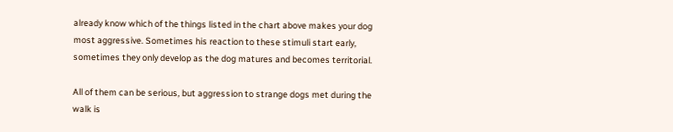already know which of the things listed in the chart above makes your dog most aggressive. Sometimes his reaction to these stimuli start early, sometimes they only develop as the dog matures and becomes territorial.

All of them can be serious, but aggression to strange dogs met during the walk is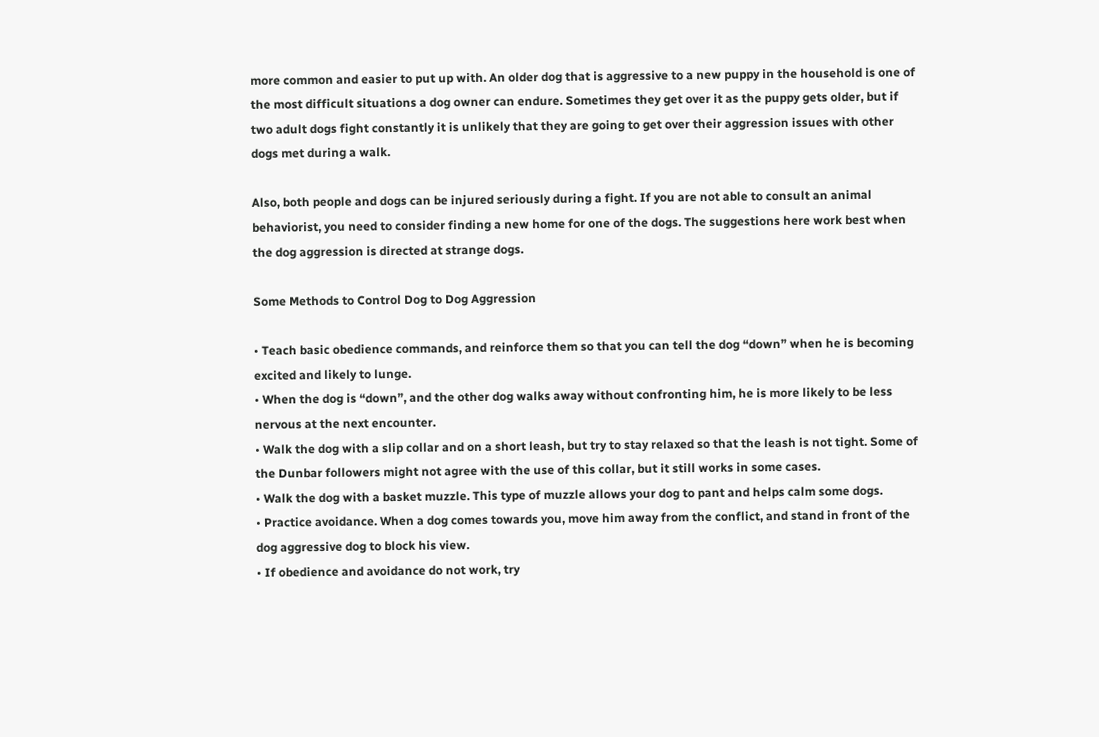more common and easier to put up with. An older dog that is aggressive to a new puppy in the household is one of the most difficult situations a dog owner can endure. Sometimes they get over it as the puppy gets older, but if two adult dogs fight constantly it is unlikely that they are going to get over their aggression issues with other dogs met during a walk.

Also, both people and dogs can be injured seriously during a fight. If you are not able to consult an animal behaviorist, you need to consider finding a new home for one of the dogs. The suggestions here work best when the dog aggression is directed at strange dogs.

Some Methods to Control Dog to Dog Aggression

• Teach basic obedience commands, and reinforce them so that you can tell the dog “down” when he is becoming excited and likely to lunge.
• When the dog is “down”, and the other dog walks away without confronting him, he is more likely to be less nervous at the next encounter.
• Walk the dog with a slip collar and on a short leash, but try to stay relaxed so that the leash is not tight. Some of the Dunbar followers might not agree with the use of this collar, but it still works in some cases.
• Walk the dog with a basket muzzle. This type of muzzle allows your dog to pant and helps calm some dogs.
• Practice avoidance. When a dog comes towards you, move him away from the conflict, and stand in front of the dog aggressive dog to block his view.
• If obedience and avoidance do not work, try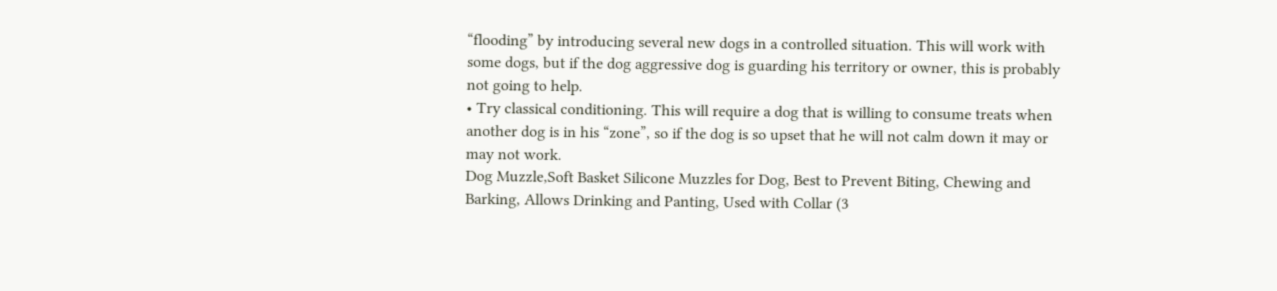“flooding” by introducing several new dogs in a controlled situation. This will work with some dogs, but if the dog aggressive dog is guarding his territory or owner, this is probably not going to help.
• Try classical conditioning. This will require a dog that is willing to consume treats when another dog is in his “zone”, so if the dog is so upset that he will not calm down it may or may not work.
Dog Muzzle,Soft Basket Silicone Muzzles for Dog, Best to Prevent Biting, Chewing and Barking, Allows Drinking and Panting, Used with Collar (3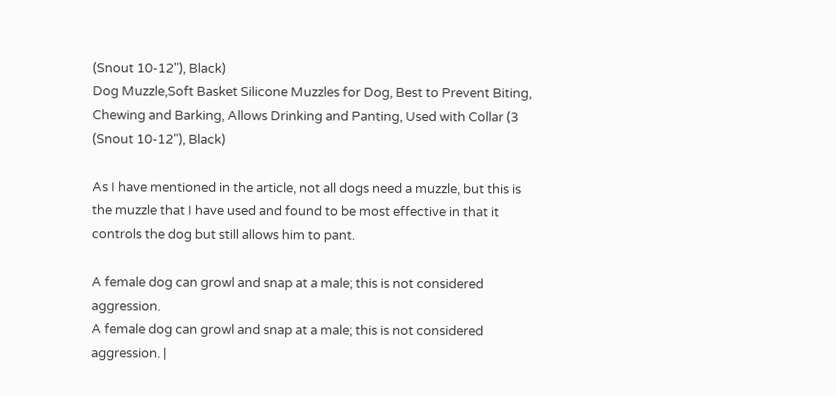(Snout 10-12"), Black)
Dog Muzzle,Soft Basket Silicone Muzzles for Dog, Best to Prevent Biting, Chewing and Barking, Allows Drinking and Panting, Used with Collar (3 (Snout 10-12"), Black)

As I have mentioned in the article, not all dogs need a muzzle, but this is the muzzle that I have used and found to be most effective in that it controls the dog but still allows him to pant.

A female dog can growl and snap at a male; this is not considered aggression.
A female dog can growl and snap at a male; this is not considered aggression. |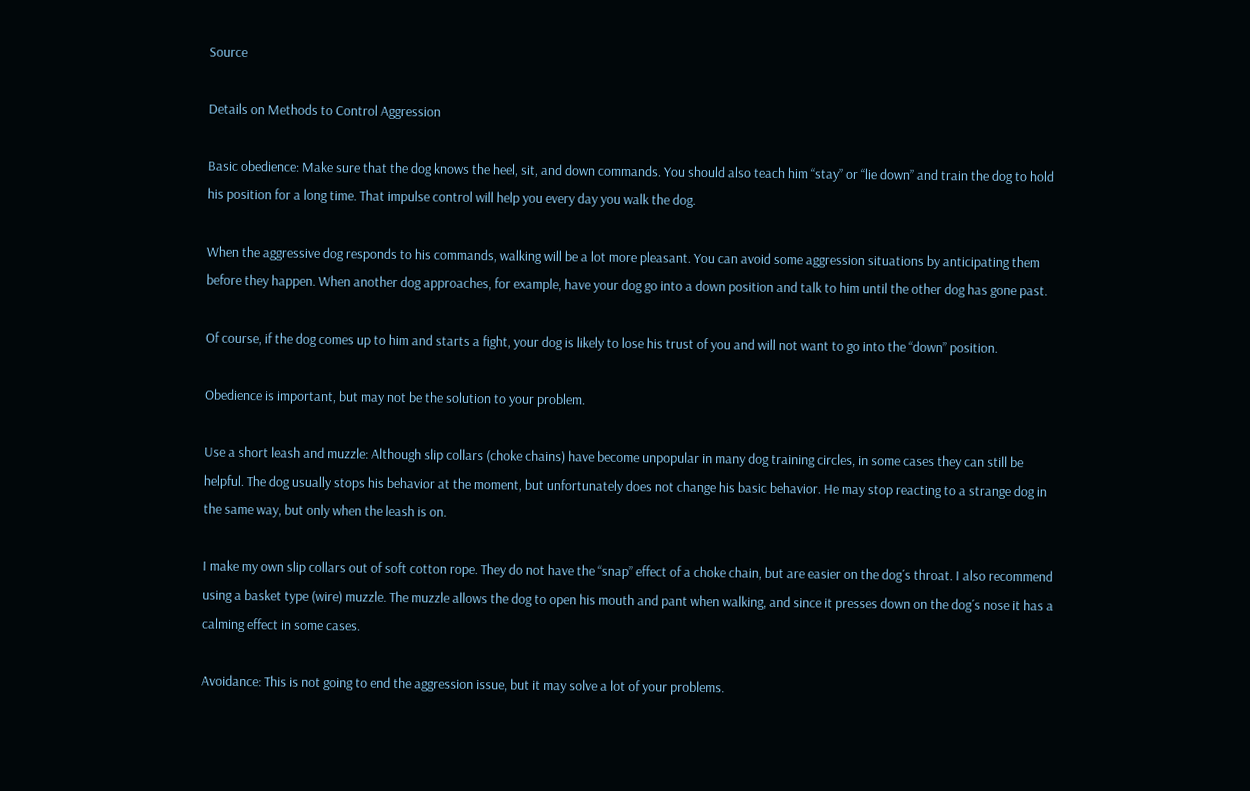Source

Details on Methods to Control Aggression

Basic obedience: Make sure that the dog knows the heel, sit, and down commands. You should also teach him “stay” or “lie down” and train the dog to hold his position for a long time. That impulse control will help you every day you walk the dog.

When the aggressive dog responds to his commands, walking will be a lot more pleasant. You can avoid some aggression situations by anticipating them before they happen. When another dog approaches, for example, have your dog go into a down position and talk to him until the other dog has gone past.

Of course, if the dog comes up to him and starts a fight, your dog is likely to lose his trust of you and will not want to go into the “down” position.

Obedience is important, but may not be the solution to your problem.

Use a short leash and muzzle: Although slip collars (choke chains) have become unpopular in many dog training circles, in some cases they can still be helpful. The dog usually stops his behavior at the moment, but unfortunately does not change his basic behavior. He may stop reacting to a strange dog in the same way, but only when the leash is on.

I make my own slip collars out of soft cotton rope. They do not have the “snap” effect of a choke chain, but are easier on the dog´s throat. I also recommend using a basket type (wire) muzzle. The muzzle allows the dog to open his mouth and pant when walking, and since it presses down on the dog´s nose it has a calming effect in some cases.

Avoidance: This is not going to end the aggression issue, but it may solve a lot of your problems.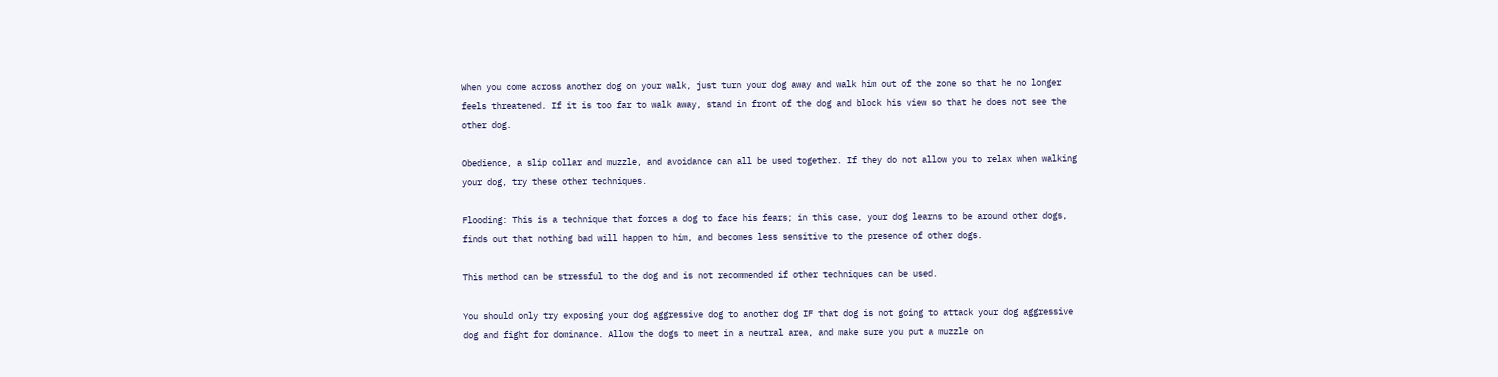When you come across another dog on your walk, just turn your dog away and walk him out of the zone so that he no longer feels threatened. If it is too far to walk away, stand in front of the dog and block his view so that he does not see the other dog.

Obedience, a slip collar and muzzle, and avoidance can all be used together. If they do not allow you to relax when walking your dog, try these other techniques.

Flooding: This is a technique that forces a dog to face his fears; in this case, your dog learns to be around other dogs, finds out that nothing bad will happen to him, and becomes less sensitive to the presence of other dogs.

This method can be stressful to the dog and is not recommended if other techniques can be used.

You should only try exposing your dog aggressive dog to another dog IF that dog is not going to attack your dog aggressive dog and fight for dominance. Allow the dogs to meet in a neutral area, and make sure you put a muzzle on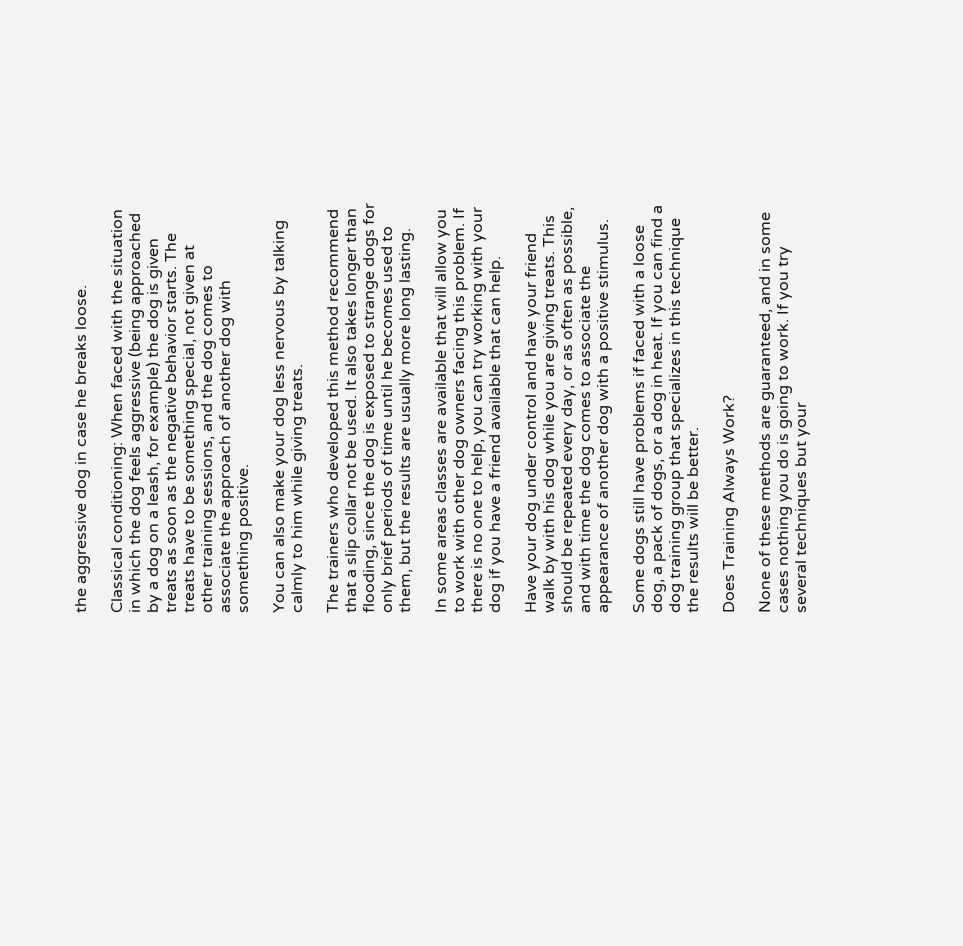the aggressive dog in case he breaks loose.

Classical conditioning: When faced with the situation in which the dog feels aggressive (being approached by a dog on a leash, for example) the dog is given treats as soon as the negative behavior starts. The treats have to be something special, not given at other training sessions, and the dog comes to associate the approach of another dog with something positive.

You can also make your dog less nervous by talking calmly to him while giving treats.

The trainers who developed this method recommend that a slip collar not be used. It also takes longer than flooding, since the dog is exposed to strange dogs for only brief periods of time until he becomes used to them, but the results are usually more long lasting.

In some areas classes are available that will allow you to work with other dog owners facing this problem. If there is no one to help, you can try working with your dog if you have a friend available that can help.

Have your dog under control and have your friend walk by with his dog while you are giving treats. This should be repeated every day, or as often as possible, and with time the dog comes to associate the appearance of another dog with a positive stimulus.

Some dogs still have problems if faced with a loose dog, a pack of dogs, or a dog in heat. If you can find a dog training group that specializes in this technique the results will be better.

Does Training Always Work?

None of these methods are guaranteed, and in some cases nothing you do is going to work. If you try several techniques but your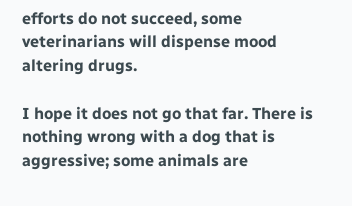efforts do not succeed, some veterinarians will dispense mood altering drugs.

I hope it does not go that far. There is nothing wrong with a dog that is aggressive; some animals are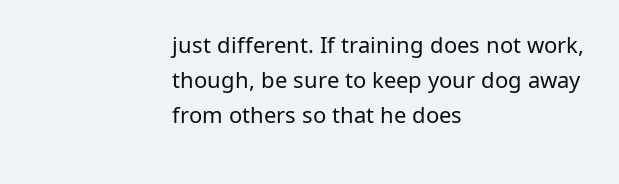just different. If training does not work, though, be sure to keep your dog away from others so that he does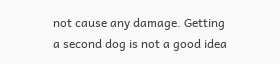not cause any damage. Getting a second dog is not a good idea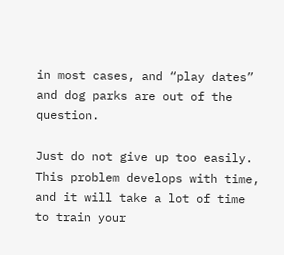in most cases, and “play dates” and dog parks are out of the question.

Just do not give up too easily. This problem develops with time, and it will take a lot of time to train your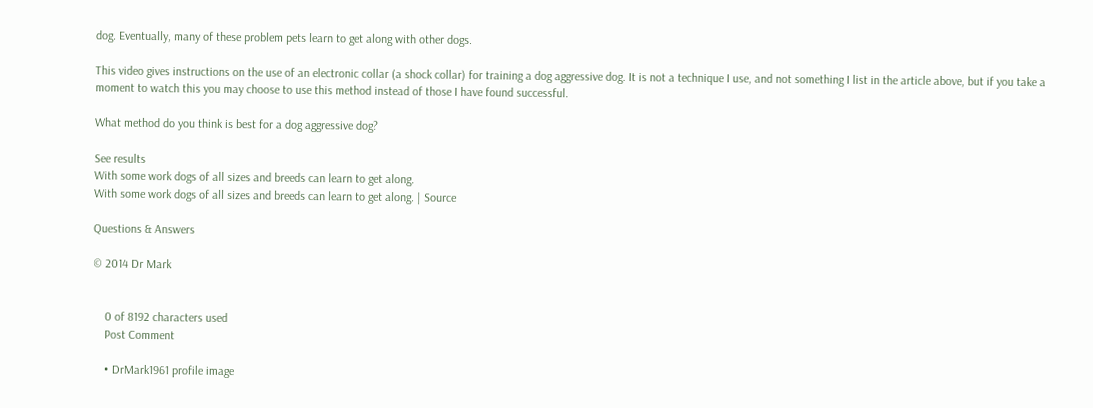dog. Eventually, many of these problem pets learn to get along with other dogs.

This video gives instructions on the use of an electronic collar (a shock collar) for training a dog aggressive dog. It is not a technique I use, and not something I list in the article above, but if you take a moment to watch this you may choose to use this method instead of those I have found successful.

What method do you think is best for a dog aggressive dog?

See results
With some work dogs of all sizes and breeds can learn to get along.
With some work dogs of all sizes and breeds can learn to get along. | Source

Questions & Answers

© 2014 Dr Mark


    0 of 8192 characters used
    Post Comment

    • DrMark1961 profile image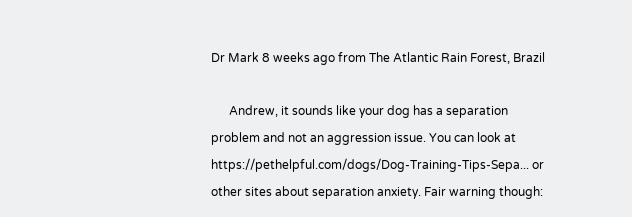Dr Mark 8 weeks ago from The Atlantic Rain Forest, Brazil

      Andrew, it sounds like your dog has a separation problem and not an aggression issue. You can look at https://pethelpful.com/dogs/Dog-Training-Tips-Sepa... or other sites about separation anxiety. Fair warning though: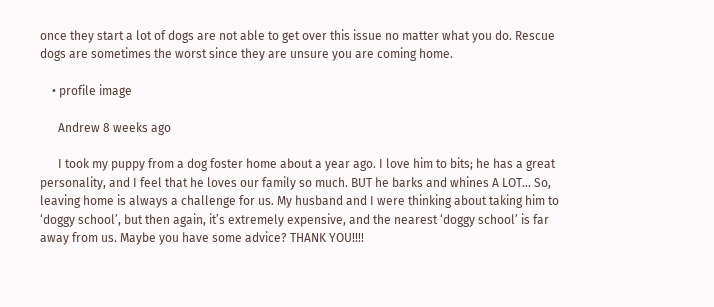once they start a lot of dogs are not able to get over this issue no matter what you do. Rescue dogs are sometimes the worst since they are unsure you are coming home.

    • profile image

      Andrew 8 weeks ago

      I took my puppy from a dog foster home about a year ago. I love him to bits; he has a great personality, and I feel that he loves our family so much. BUT he barks and whines A LOT… So, leaving home is always a challenge for us. My husband and I were thinking about taking him to ‘doggy school’, but then again, it’s extremely expensive, and the nearest ‘doggy school’ is far away from us. Maybe you have some advice? THANK YOU!!!!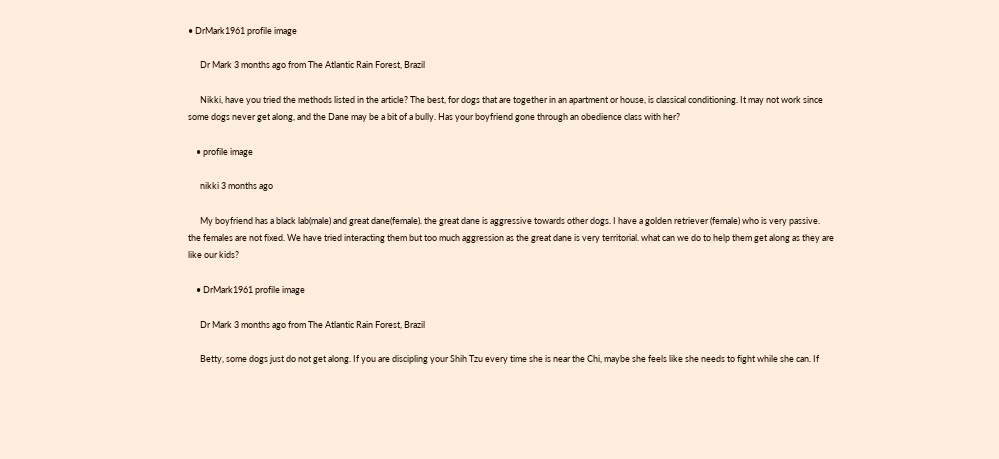• DrMark1961 profile image

      Dr Mark 3 months ago from The Atlantic Rain Forest, Brazil

      Nikki, have you tried the methods listed in the article? The best, for dogs that are together in an apartment or house, is classical conditioning. It may not work since some dogs never get along, and the Dane may be a bit of a bully. Has your boyfriend gone through an obedience class with her?

    • profile image

      nikki 3 months ago

      My boyfriend has a black lab(male) and great dane(female). the great dane is aggressive towards other dogs. I have a golden retriever (female) who is very passive. the females are not fixed. We have tried interacting them but too much aggression as the great dane is very territorial. what can we do to help them get along as they are like our kids?

    • DrMark1961 profile image

      Dr Mark 3 months ago from The Atlantic Rain Forest, Brazil

      Betty, some dogs just do not get along. If you are discipling your Shih Tzu every time she is near the Chi, maybe she feels like she needs to fight while she can. If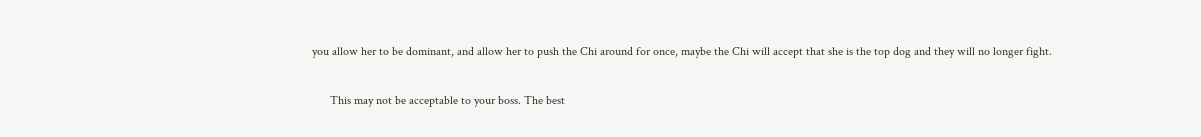you allow her to be dominant, and allow her to push the Chi around for once, maybe the Chi will accept that she is the top dog and they will no longer fight.

      This may not be acceptable to your boss. The best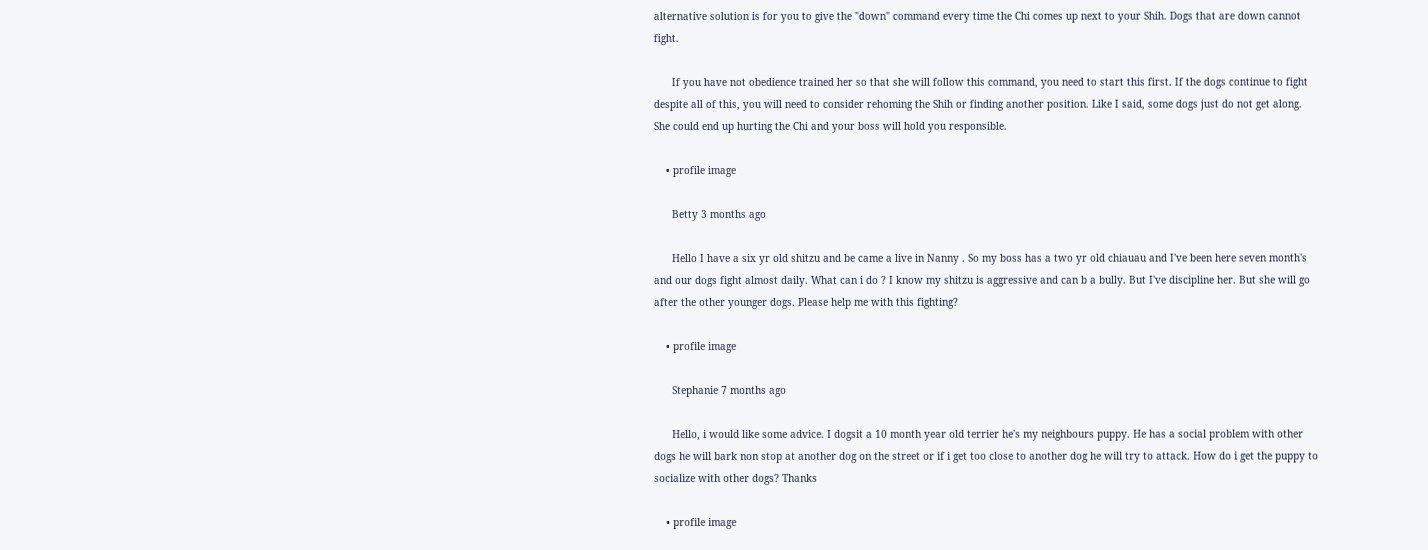alternative solution is for you to give the "down" command every time the Chi comes up next to your Shih. Dogs that are down cannot fight.

      If you have not obedience trained her so that she will follow this command, you need to start this first. If the dogs continue to fight despite all of this, you will need to consider rehoming the Shih or finding another position. Like I said, some dogs just do not get along. She could end up hurting the Chi and your boss will hold you responsible.

    • profile image

      Betty 3 months ago

      Hello I have a six yr old shitzu and be came a live in Nanny . So my boss has a two yr old chiauau and I've been here seven month's and our dogs fight almost daily. What can i do ? I know my shitzu is aggressive and can b a bully. But I've discipline her. But she will go after the other younger dogs. Please help me with this fighting?

    • profile image

      Stephanie 7 months ago

      Hello, i would like some advice. I dogsit a 10 month year old terrier he's my neighbours puppy. He has a social problem with other dogs he will bark non stop at another dog on the street or if i get too close to another dog he will try to attack. How do i get the puppy to socialize with other dogs? Thanks

    • profile image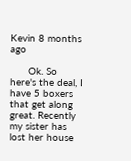Kevin 8 months ago

      Ok. So here's the deal, I have 5 boxers that get along great. Recently my sister has lost her house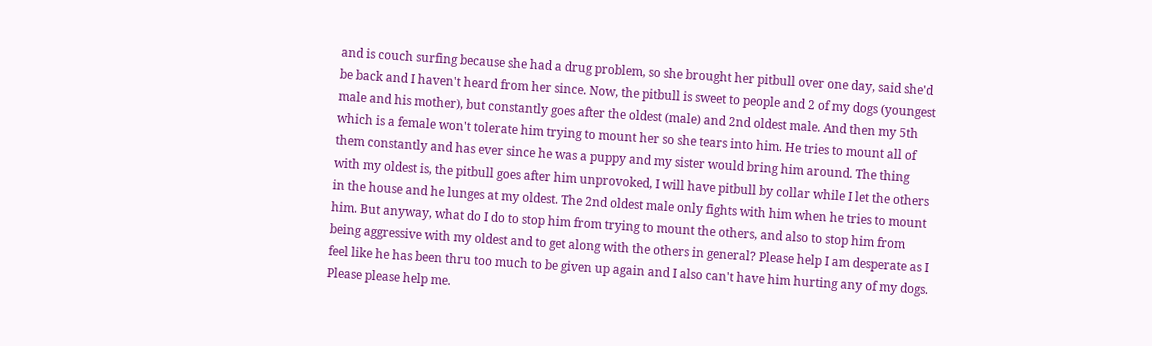and is couch surfing because she had a drug problem, so she brought her pitbull over one day, said she'd be back and I haven't heard from her since. Now, the pitbull is sweet to people and 2 of my dogs (youngest male and his mother), but constantly goes after the oldest (male) and 2nd oldest male. And then my 5th which is a female won't tolerate him trying to mount her so she tears into him. He tries to mount all of them constantly and has ever since he was a puppy and my sister would bring him around. The thing with my oldest is, the pitbull goes after him unprovoked, I will have pitbull by collar while I let the others in the house and he lunges at my oldest. The 2nd oldest male only fights with him when he tries to mount him. But anyway, what do I do to stop him from trying to mount the others, and also to stop him from being aggressive with my oldest and to get along with the others in general? Please help I am desperate as I feel like he has been thru too much to be given up again and I also can't have him hurting any of my dogs. Please please help me.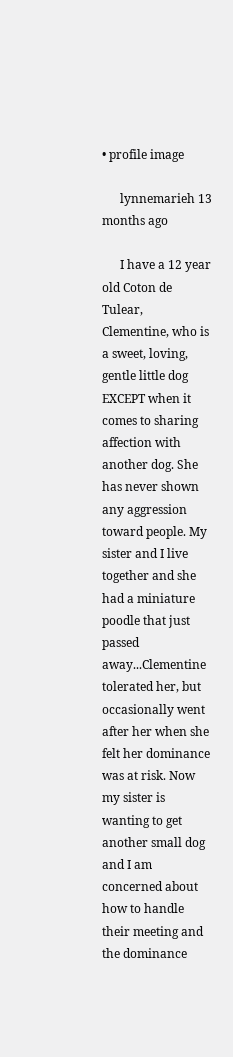• profile image

      lynnemarieh 13 months ago

      I have a 12 year old Coton de Tulear, Clementine, who is a sweet, loving, gentle little dog EXCEPT when it comes to sharing affection with another dog. She has never shown any aggression toward people. My sister and I live together and she had a miniature poodle that just passed away...Clementine tolerated her, but occasionally went after her when she felt her dominance was at risk. Now my sister is wanting to get another small dog and I am concerned about how to handle their meeting and the dominance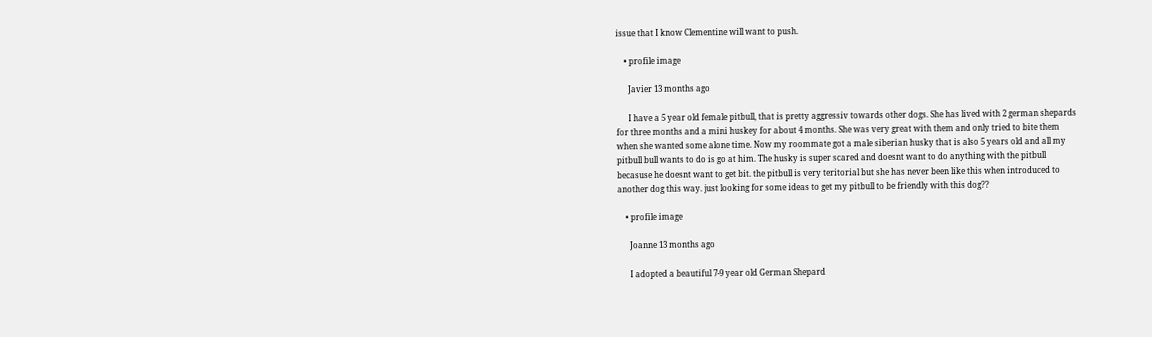issue that I know Clementine will want to push.

    • profile image

      Javier 13 months ago

      I have a 5 year old female pitbull, that is pretty aggressiv towards other dogs. She has lived with 2 german shepards for three months and a mini huskey for about 4 months. She was very great with them and only tried to bite them when she wanted some alone time. Now my roommate got a male siberian husky that is also 5 years old and all my pitbull bull wants to do is go at him. The husky is super scared and doesnt want to do anything with the pitbull becasuse he doesnt want to get bit. the pitbull is very teritorial but she has never been like this when introduced to another dog this way. just looking for some ideas to get my pitbull to be friendly with this dog??

    • profile image

      Joanne 13 months ago

      I adopted a beautiful 7-9 year old German Shepard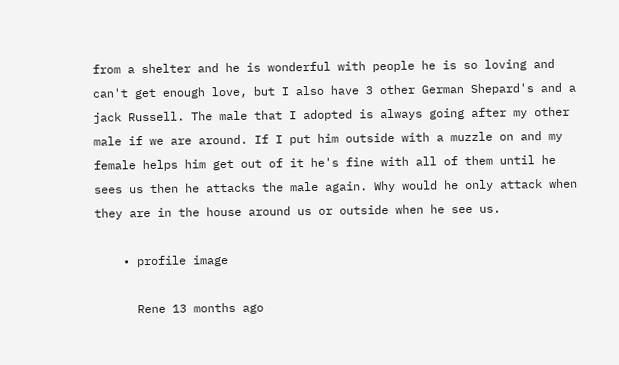from a shelter and he is wonderful with people he is so loving and can't get enough love, but I also have 3 other German Shepard's and a jack Russell. The male that I adopted is always going after my other male if we are around. If I put him outside with a muzzle on and my female helps him get out of it he's fine with all of them until he sees us then he attacks the male again. Why would he only attack when they are in the house around us or outside when he see us.

    • profile image

      Rene 13 months ago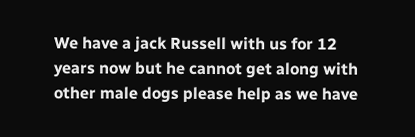We have a jack Russell with us for 12 years now but he cannot get along with other male dogs please help as we have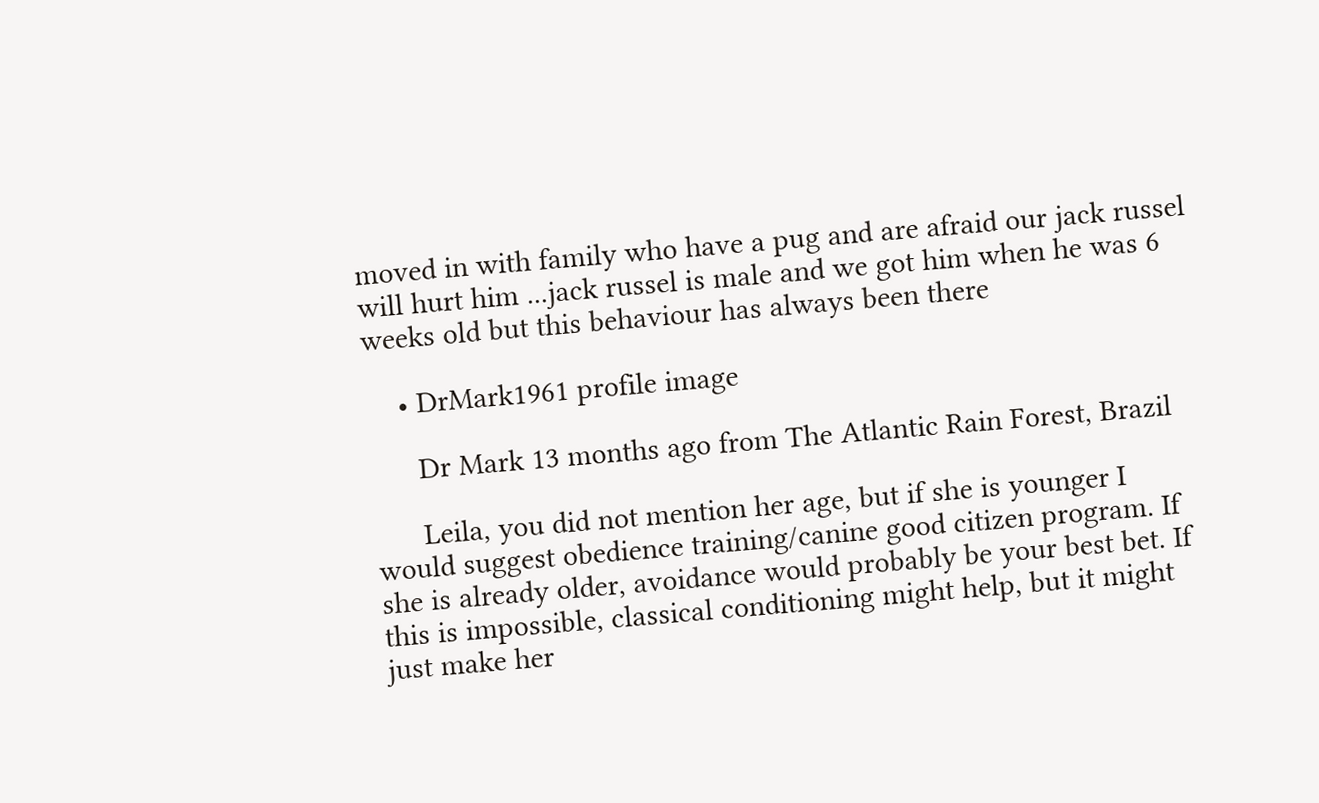moved in with family who have a pug and are afraid our jack russel will hurt him ...jack russel is male and we got him when he was 6 weeks old but this behaviour has always been there

    • DrMark1961 profile image

      Dr Mark 13 months ago from The Atlantic Rain Forest, Brazil

      Leila, you did not mention her age, but if she is younger I would suggest obedience training/canine good citizen program. If she is already older, avoidance would probably be your best bet. If this is impossible, classical conditioning might help, but it might just make her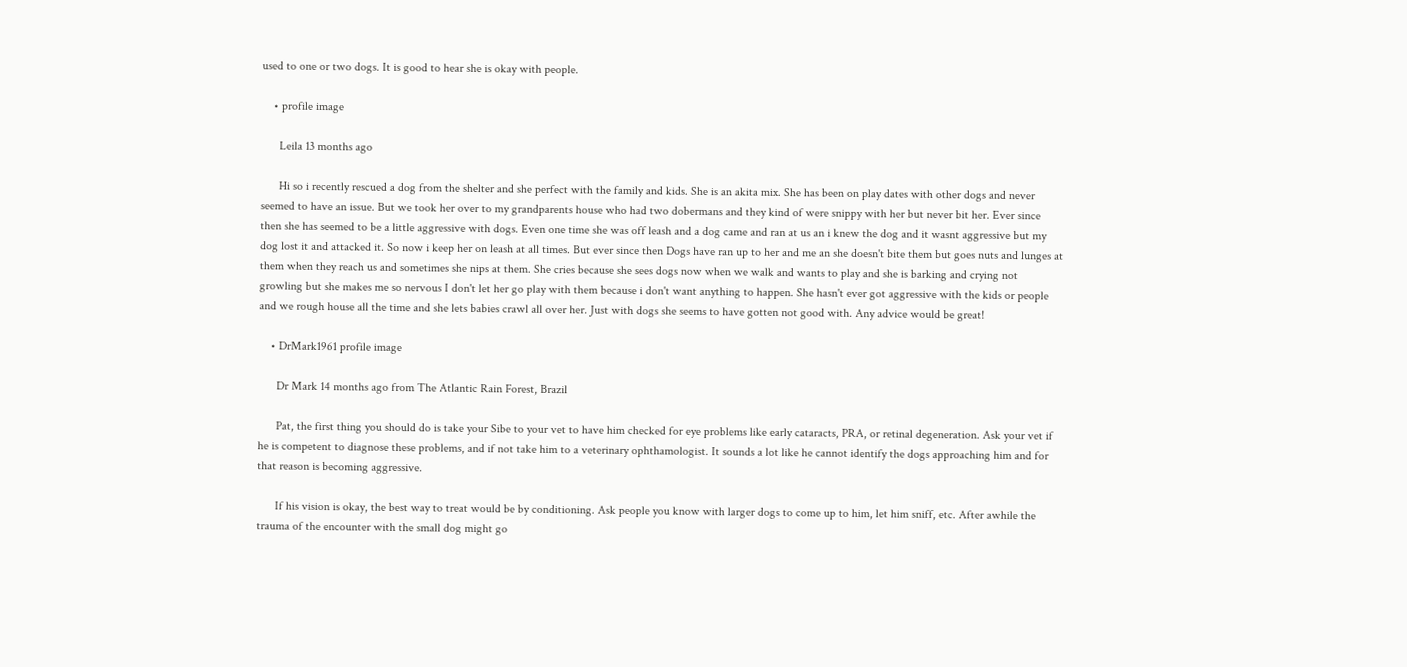used to one or two dogs. It is good to hear she is okay with people.

    • profile image

      Leila 13 months ago

      Hi so i recently rescued a dog from the shelter and she perfect with the family and kids. She is an akita mix. She has been on play dates with other dogs and never seemed to have an issue. But we took her over to my grandparents house who had two dobermans and they kind of were snippy with her but never bit her. Ever since then she has seemed to be a little aggressive with dogs. Even one time she was off leash and a dog came and ran at us an i knew the dog and it wasnt aggressive but my dog lost it and attacked it. So now i keep her on leash at all times. But ever since then Dogs have ran up to her and me an she doesn't bite them but goes nuts and lunges at them when they reach us and sometimes she nips at them. She cries because she sees dogs now when we walk and wants to play and she is barking and crying not growling but she makes me so nervous I don't let her go play with them because i don't want anything to happen. She hasn't ever got aggressive with the kids or people and we rough house all the time and she lets babies crawl all over her. Just with dogs she seems to have gotten not good with. Any advice would be great!

    • DrMark1961 profile image

      Dr Mark 14 months ago from The Atlantic Rain Forest, Brazil

      Pat, the first thing you should do is take your Sibe to your vet to have him checked for eye problems like early cataracts, PRA, or retinal degeneration. Ask your vet if he is competent to diagnose these problems, and if not take him to a veterinary ophthamologist. It sounds a lot like he cannot identify the dogs approaching him and for that reason is becoming aggressive.

      If his vision is okay, the best way to treat would be by conditioning. Ask people you know with larger dogs to come up to him, let him sniff, etc. After awhile the trauma of the encounter with the small dog might go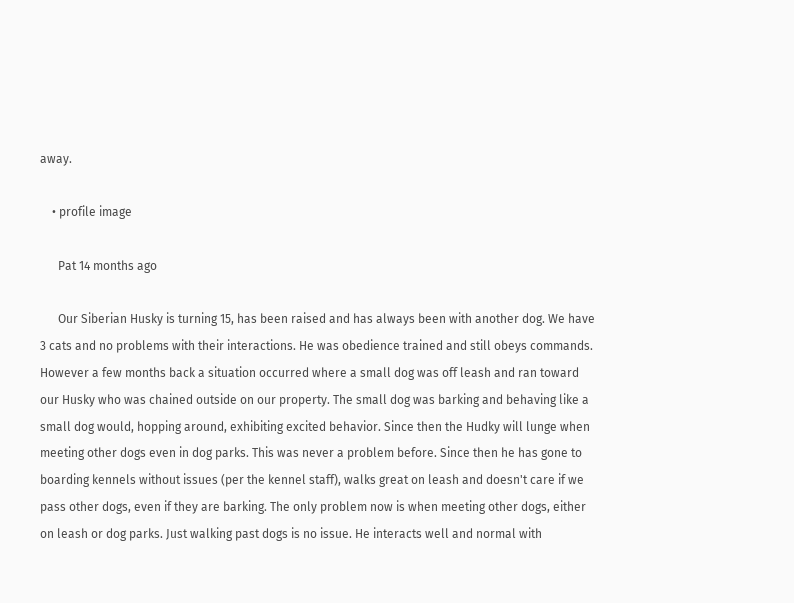away.

    • profile image

      Pat 14 months ago

      Our Siberian Husky is turning 15, has been raised and has always been with another dog. We have 3 cats and no problems with their interactions. He was obedience trained and still obeys commands. However a few months back a situation occurred where a small dog was off leash and ran toward our Husky who was chained outside on our property. The small dog was barking and behaving like a small dog would, hopping around, exhibiting excited behavior. Since then the Hudky will lunge when meeting other dogs even in dog parks. This was never a problem before. Since then he has gone to boarding kennels without issues (per the kennel staff), walks great on leash and doesn't care if we pass other dogs, even if they are barking. The only problem now is when meeting other dogs, either on leash or dog parks. Just walking past dogs is no issue. He interacts well and normal with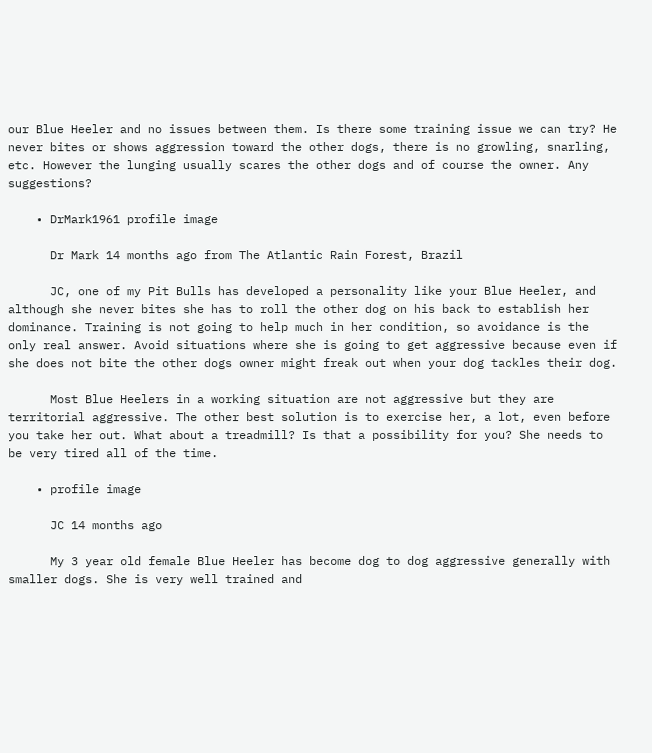our Blue Heeler and no issues between them. Is there some training issue we can try? He never bites or shows aggression toward the other dogs, there is no growling, snarling, etc. However the lunging usually scares the other dogs and of course the owner. Any suggestions?

    • DrMark1961 profile image

      Dr Mark 14 months ago from The Atlantic Rain Forest, Brazil

      JC, one of my Pit Bulls has developed a personality like your Blue Heeler, and although she never bites she has to roll the other dog on his back to establish her dominance. Training is not going to help much in her condition, so avoidance is the only real answer. Avoid situations where she is going to get aggressive because even if she does not bite the other dogs owner might freak out when your dog tackles their dog.

      Most Blue Heelers in a working situation are not aggressive but they are territorial aggressive. The other best solution is to exercise her, a lot, even before you take her out. What about a treadmill? Is that a possibility for you? She needs to be very tired all of the time.

    • profile image

      JC 14 months ago

      My 3 year old female Blue Heeler has become dog to dog aggressive generally with smaller dogs. She is very well trained and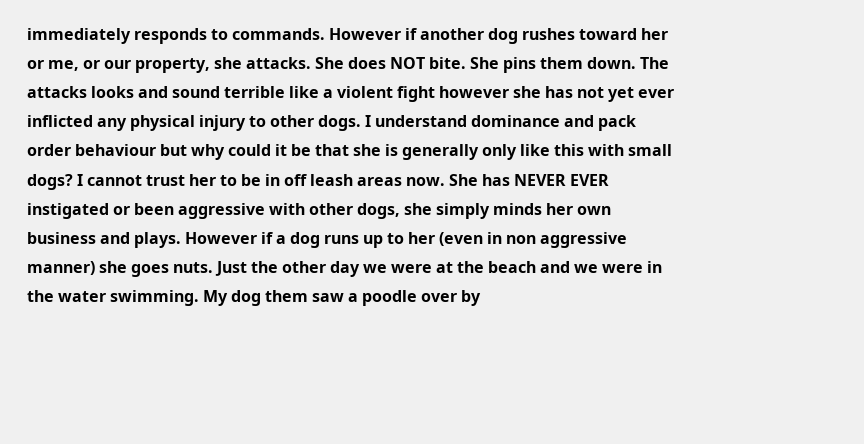immediately responds to commands. However if another dog rushes toward her or me, or our property, she attacks. She does NOT bite. She pins them down. The attacks looks and sound terrible like a violent fight however she has not yet ever inflicted any physical injury to other dogs. I understand dominance and pack order behaviour but why could it be that she is generally only like this with small dogs? I cannot trust her to be in off leash areas now. She has NEVER EVER instigated or been aggressive with other dogs, she simply minds her own business and plays. However if a dog runs up to her (even in non aggressive manner) she goes nuts. Just the other day we were at the beach and we were in the water swimming. My dog them saw a poodle over by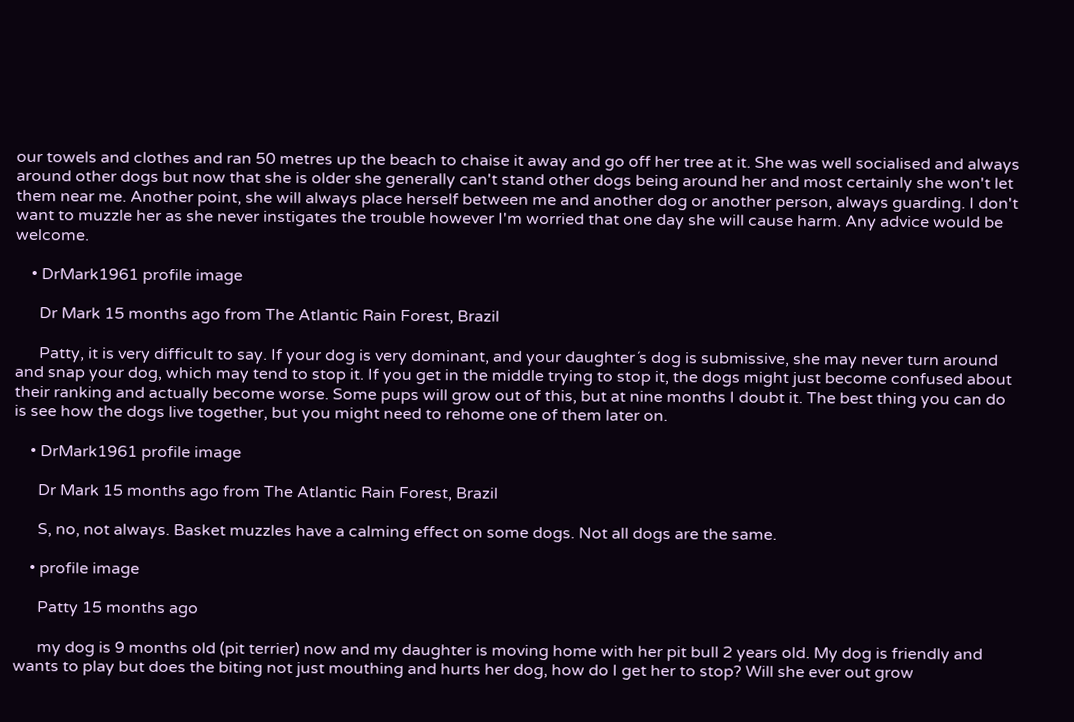our towels and clothes and ran 50 metres up the beach to chaise it away and go off her tree at it. She was well socialised and always around other dogs but now that she is older she generally can't stand other dogs being around her and most certainly she won't let them near me. Another point, she will always place herself between me and another dog or another person, always guarding. I don't want to muzzle her as she never instigates the trouble however I'm worried that one day she will cause harm. Any advice would be welcome.

    • DrMark1961 profile image

      Dr Mark 15 months ago from The Atlantic Rain Forest, Brazil

      Patty, it is very difficult to say. If your dog is very dominant, and your daughter´s dog is submissive, she may never turn around and snap your dog, which may tend to stop it. If you get in the middle trying to stop it, the dogs might just become confused about their ranking and actually become worse. Some pups will grow out of this, but at nine months I doubt it. The best thing you can do is see how the dogs live together, but you might need to rehome one of them later on.

    • DrMark1961 profile image

      Dr Mark 15 months ago from The Atlantic Rain Forest, Brazil

      S, no, not always. Basket muzzles have a calming effect on some dogs. Not all dogs are the same.

    • profile image

      Patty 15 months ago

      my dog is 9 months old (pit terrier) now and my daughter is moving home with her pit bull 2 years old. My dog is friendly and wants to play but does the biting not just mouthing and hurts her dog, how do I get her to stop? Will she ever out grow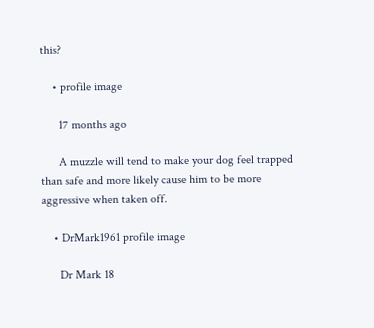this?

    • profile image

      17 months ago

      A muzzle will tend to make your dog feel trapped than safe and more likely cause him to be more aggressive when taken off.

    • DrMark1961 profile image

      Dr Mark 18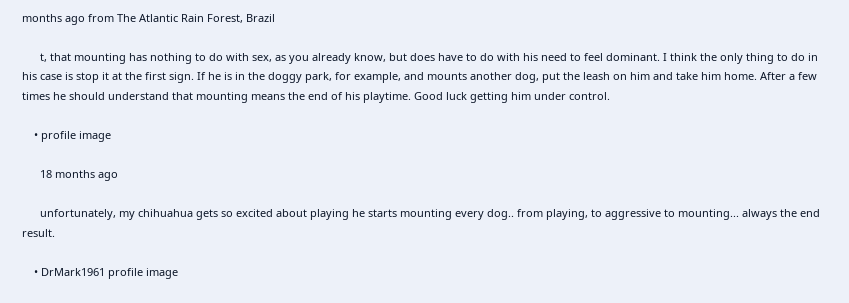months ago from The Atlantic Rain Forest, Brazil

      t, that mounting has nothing to do with sex, as you already know, but does have to do with his need to feel dominant. I think the only thing to do in his case is stop it at the first sign. If he is in the doggy park, for example, and mounts another dog, put the leash on him and take him home. After a few times he should understand that mounting means the end of his playtime. Good luck getting him under control.

    • profile image

      18 months ago

      unfortunately, my chihuahua gets so excited about playing he starts mounting every dog.. from playing, to aggressive to mounting... always the end result.

    • DrMark1961 profile image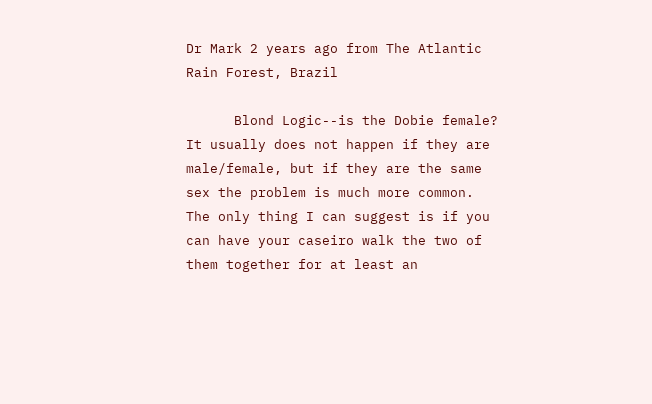Dr Mark 2 years ago from The Atlantic Rain Forest, Brazil

      Blond Logic--is the Dobie female? It usually does not happen if they are male/female, but if they are the same sex the problem is much more common. The only thing I can suggest is if you can have your caseiro walk the two of them together for at least an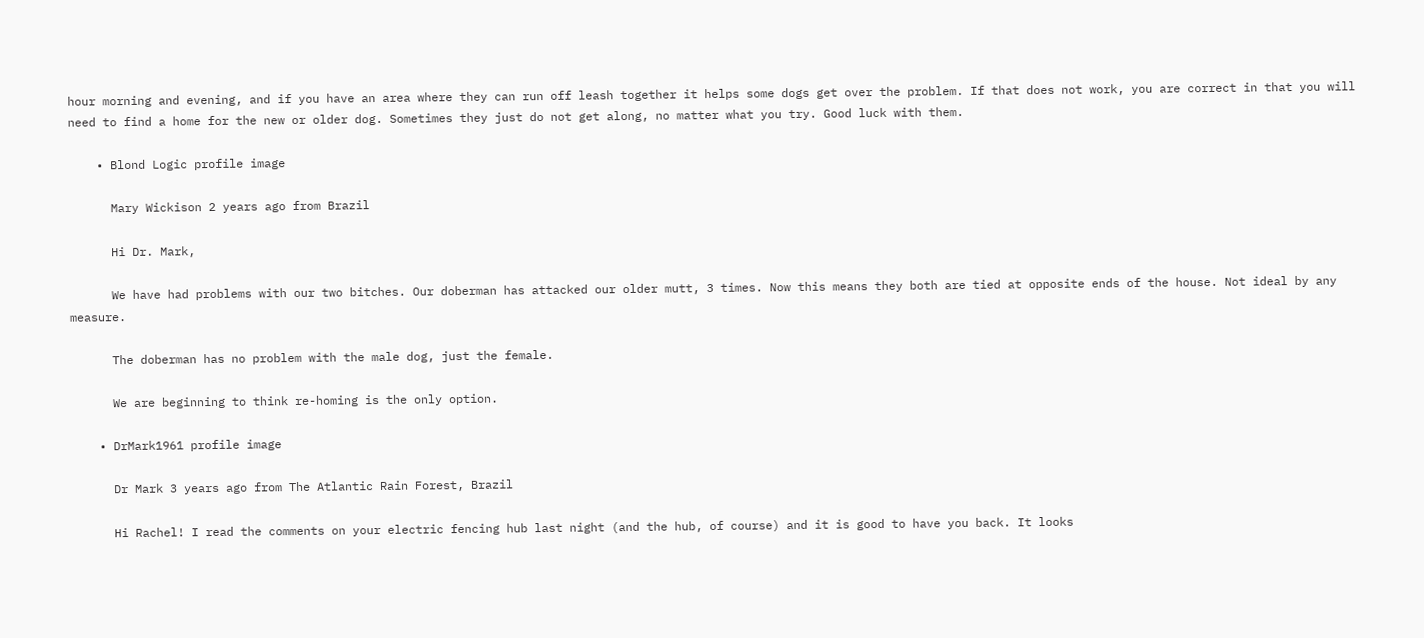hour morning and evening, and if you have an area where they can run off leash together it helps some dogs get over the problem. If that does not work, you are correct in that you will need to find a home for the new or older dog. Sometimes they just do not get along, no matter what you try. Good luck with them.

    • Blond Logic profile image

      Mary Wickison 2 years ago from Brazil

      Hi Dr. Mark,

      We have had problems with our two bitches. Our doberman has attacked our older mutt, 3 times. Now this means they both are tied at opposite ends of the house. Not ideal by any measure.

      The doberman has no problem with the male dog, just the female.

      We are beginning to think re-homing is the only option.

    • DrMark1961 profile image

      Dr Mark 3 years ago from The Atlantic Rain Forest, Brazil

      Hi Rachel! I read the comments on your electric fencing hub last night (and the hub, of course) and it is good to have you back. It looks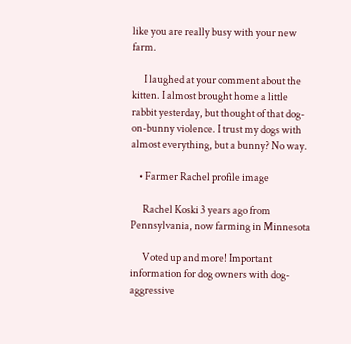like you are really busy with your new farm.

      I laughed at your comment about the kitten. I almost brought home a little rabbit yesterday, but thought of that dog-on-bunny violence. I trust my dogs with almost everything, but a bunny? No way.

    • Farmer Rachel profile image

      Rachel Koski 3 years ago from Pennsylvania, now farming in Minnesota

      Voted up and more! Important information for dog owners with dog-aggressive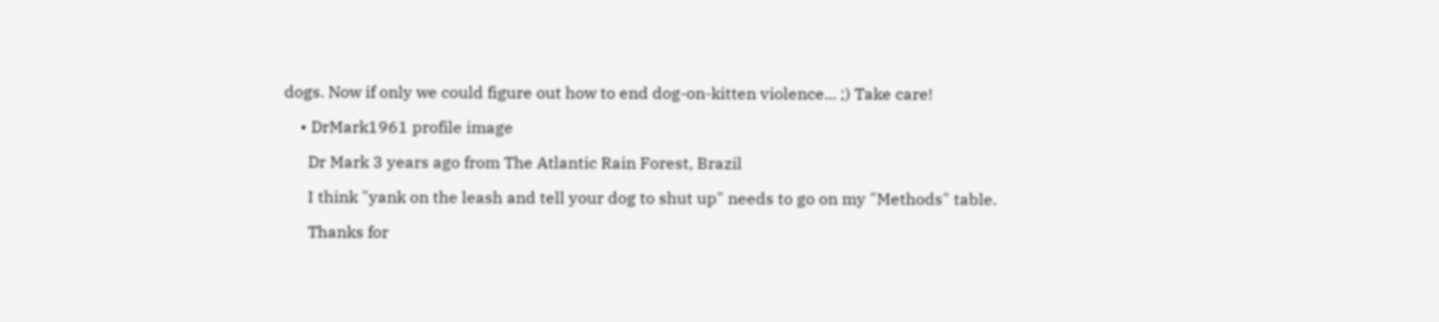dogs. Now if only we could figure out how to end dog-on-kitten violence... ;) Take care!

    • DrMark1961 profile image

      Dr Mark 3 years ago from The Atlantic Rain Forest, Brazil

      I think "yank on the leash and tell your dog to shut up" needs to go on my "Methods" table.

      Thanks for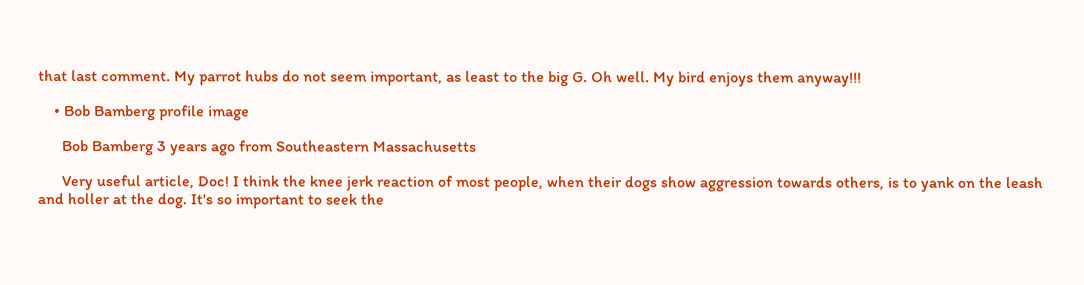that last comment. My parrot hubs do not seem important, as least to the big G. Oh well. My bird enjoys them anyway!!!

    • Bob Bamberg profile image

      Bob Bamberg 3 years ago from Southeastern Massachusetts

      Very useful article, Doc! I think the knee jerk reaction of most people, when their dogs show aggression towards others, is to yank on the leash and holler at the dog. It's so important to seek the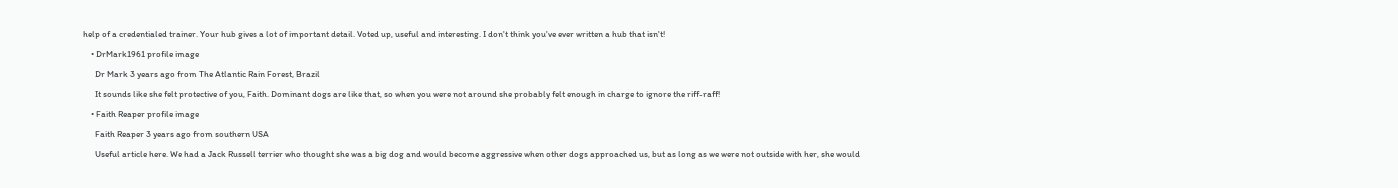help of a credentialed trainer. Your hub gives a lot of important detail. Voted up, useful and interesting. I don't think you've ever written a hub that isn't!

    • DrMark1961 profile image

      Dr Mark 3 years ago from The Atlantic Rain Forest, Brazil

      It sounds like she felt protective of you, Faith. Dominant dogs are like that, so when you were not around she probably felt enough in charge to ignore the riff-raff!

    • Faith Reaper profile image

      Faith Reaper 3 years ago from southern USA

      Useful article here. We had a Jack Russell terrier who thought she was a big dog and would become aggressive when other dogs approached us, but as long as we were not outside with her, she would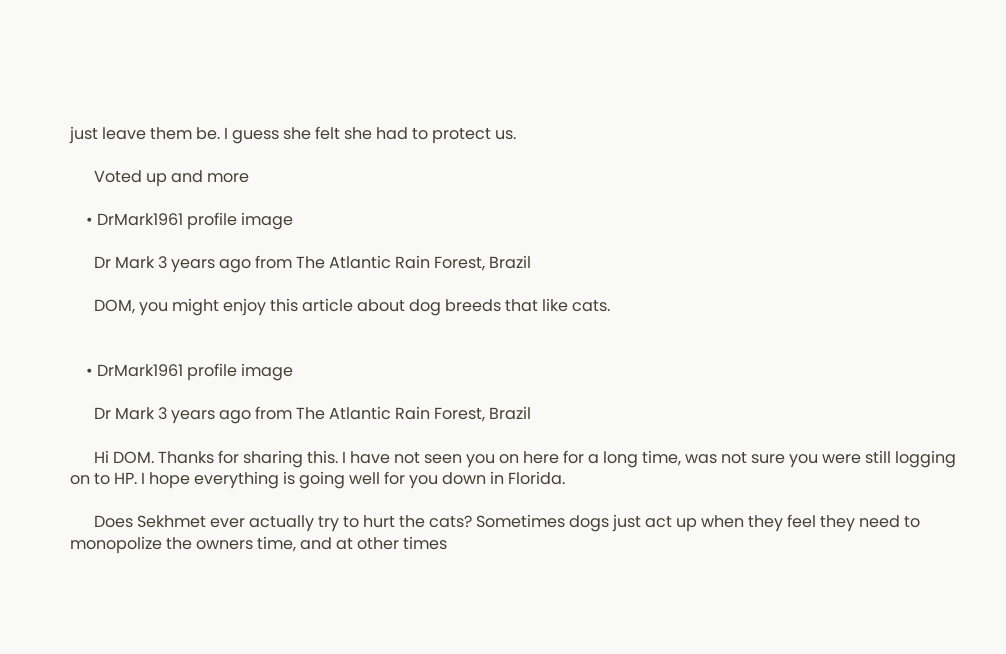just leave them be. I guess she felt she had to protect us.

      Voted up and more

    • DrMark1961 profile image

      Dr Mark 3 years ago from The Atlantic Rain Forest, Brazil

      DOM, you might enjoy this article about dog breeds that like cats.


    • DrMark1961 profile image

      Dr Mark 3 years ago from The Atlantic Rain Forest, Brazil

      Hi DOM. Thanks for sharing this. I have not seen you on here for a long time, was not sure you were still logging on to HP. I hope everything is going well for you down in Florida.

      Does Sekhmet ever actually try to hurt the cats? Sometimes dogs just act up when they feel they need to monopolize the owners time, and at other times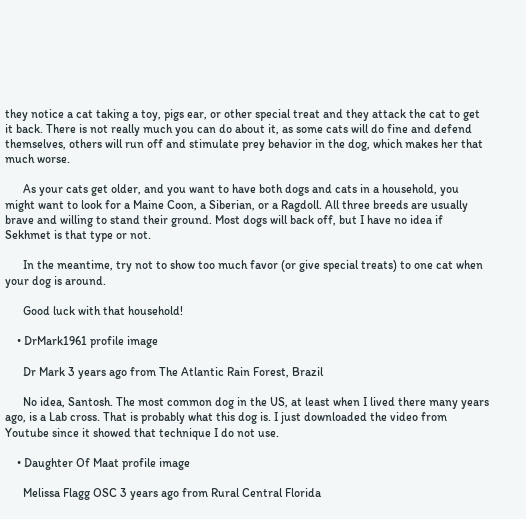they notice a cat taking a toy, pigs ear, or other special treat and they attack the cat to get it back. There is not really much you can do about it, as some cats will do fine and defend themselves, others will run off and stimulate prey behavior in the dog, which makes her that much worse.

      As your cats get older, and you want to have both dogs and cats in a household, you might want to look for a Maine Coon, a Siberian, or a Ragdoll. All three breeds are usually brave and willing to stand their ground. Most dogs will back off, but I have no idea if Sekhmet is that type or not.

      In the meantime, try not to show too much favor (or give special treats) to one cat when your dog is around.

      Good luck with that household!

    • DrMark1961 profile image

      Dr Mark 3 years ago from The Atlantic Rain Forest, Brazil

      No idea, Santosh. The most common dog in the US, at least when I lived there many years ago, is a Lab cross. That is probably what this dog is. I just downloaded the video from Youtube since it showed that technique I do not use.

    • Daughter Of Maat profile image

      Melissa Flagg OSC 3 years ago from Rural Central Florida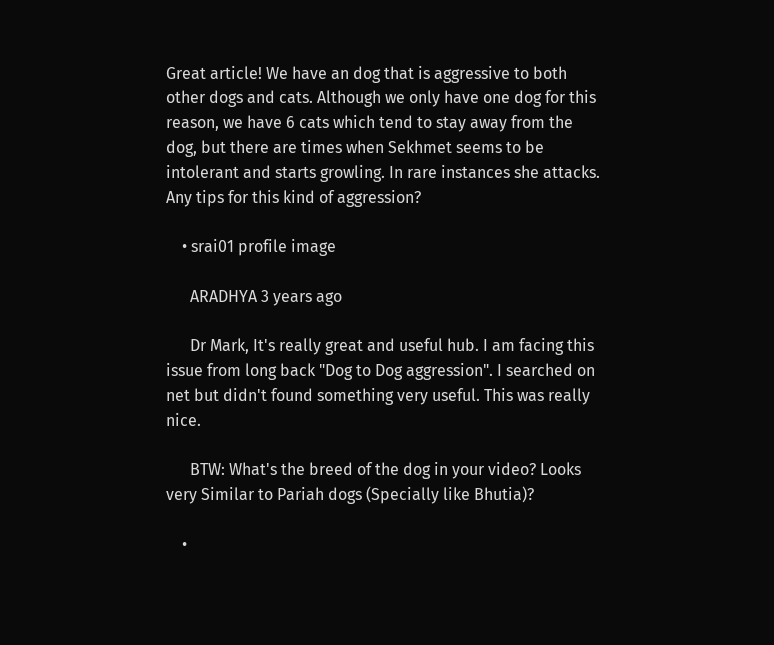Great article! We have an dog that is aggressive to both other dogs and cats. Although we only have one dog for this reason, we have 6 cats which tend to stay away from the dog, but there are times when Sekhmet seems to be intolerant and starts growling. In rare instances she attacks. Any tips for this kind of aggression?

    • srai01 profile image

      ARADHYA 3 years ago

      Dr Mark, It's really great and useful hub. I am facing this issue from long back "Dog to Dog aggression". I searched on net but didn't found something very useful. This was really nice.

      BTW: What's the breed of the dog in your video? Looks very Similar to Pariah dogs (Specially like Bhutia)?

    •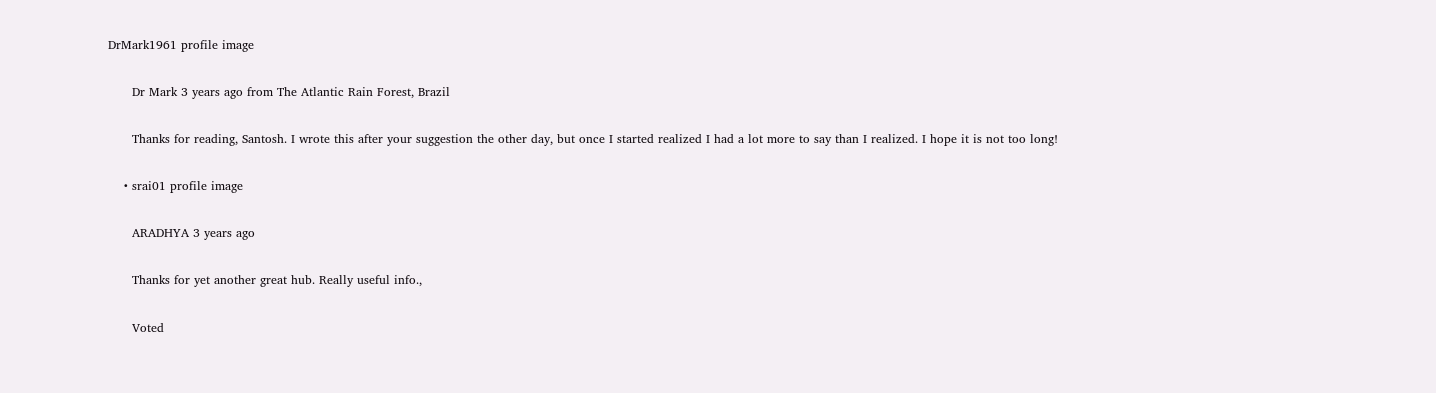DrMark1961 profile image

      Dr Mark 3 years ago from The Atlantic Rain Forest, Brazil

      Thanks for reading, Santosh. I wrote this after your suggestion the other day, but once I started realized I had a lot more to say than I realized. I hope it is not too long!

    • srai01 profile image

      ARADHYA 3 years ago

      Thanks for yet another great hub. Really useful info.,

      Voted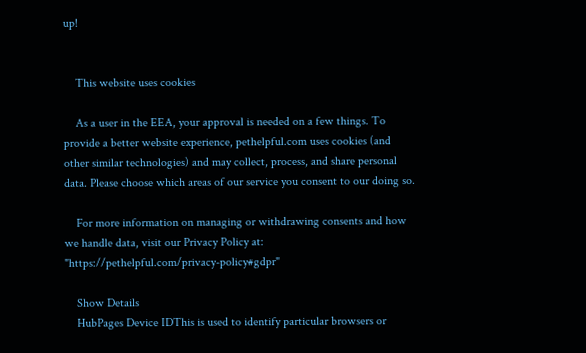up!


    This website uses cookies

    As a user in the EEA, your approval is needed on a few things. To provide a better website experience, pethelpful.com uses cookies (and other similar technologies) and may collect, process, and share personal data. Please choose which areas of our service you consent to our doing so.

    For more information on managing or withdrawing consents and how we handle data, visit our Privacy Policy at: "https://pethelpful.com/privacy-policy#gdpr"

    Show Details
    HubPages Device IDThis is used to identify particular browsers or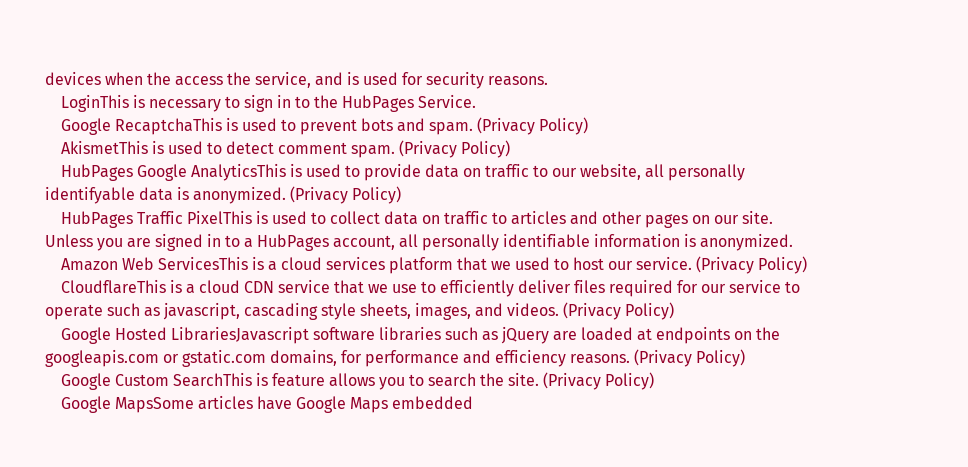devices when the access the service, and is used for security reasons.
    LoginThis is necessary to sign in to the HubPages Service.
    Google RecaptchaThis is used to prevent bots and spam. (Privacy Policy)
    AkismetThis is used to detect comment spam. (Privacy Policy)
    HubPages Google AnalyticsThis is used to provide data on traffic to our website, all personally identifyable data is anonymized. (Privacy Policy)
    HubPages Traffic PixelThis is used to collect data on traffic to articles and other pages on our site. Unless you are signed in to a HubPages account, all personally identifiable information is anonymized.
    Amazon Web ServicesThis is a cloud services platform that we used to host our service. (Privacy Policy)
    CloudflareThis is a cloud CDN service that we use to efficiently deliver files required for our service to operate such as javascript, cascading style sheets, images, and videos. (Privacy Policy)
    Google Hosted LibrariesJavascript software libraries such as jQuery are loaded at endpoints on the googleapis.com or gstatic.com domains, for performance and efficiency reasons. (Privacy Policy)
    Google Custom SearchThis is feature allows you to search the site. (Privacy Policy)
    Google MapsSome articles have Google Maps embedded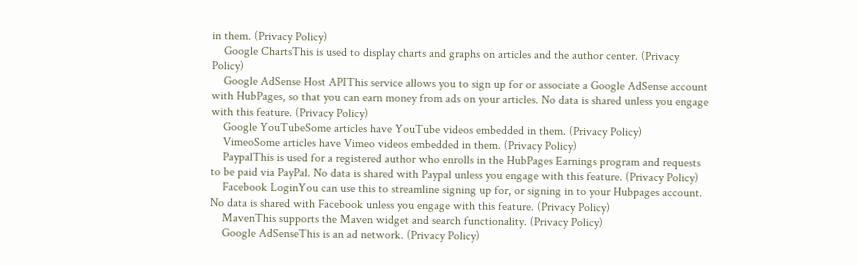in them. (Privacy Policy)
    Google ChartsThis is used to display charts and graphs on articles and the author center. (Privacy Policy)
    Google AdSense Host APIThis service allows you to sign up for or associate a Google AdSense account with HubPages, so that you can earn money from ads on your articles. No data is shared unless you engage with this feature. (Privacy Policy)
    Google YouTubeSome articles have YouTube videos embedded in them. (Privacy Policy)
    VimeoSome articles have Vimeo videos embedded in them. (Privacy Policy)
    PaypalThis is used for a registered author who enrolls in the HubPages Earnings program and requests to be paid via PayPal. No data is shared with Paypal unless you engage with this feature. (Privacy Policy)
    Facebook LoginYou can use this to streamline signing up for, or signing in to your Hubpages account. No data is shared with Facebook unless you engage with this feature. (Privacy Policy)
    MavenThis supports the Maven widget and search functionality. (Privacy Policy)
    Google AdSenseThis is an ad network. (Privacy Policy)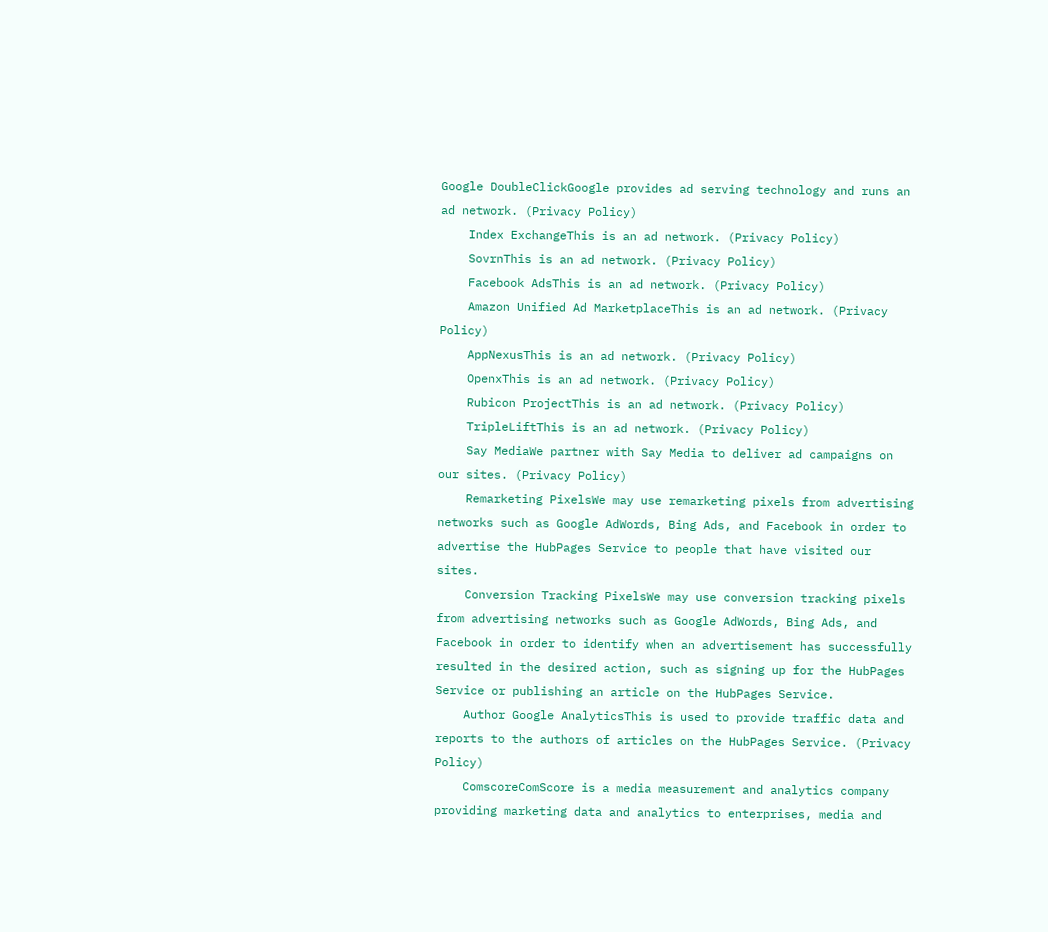Google DoubleClickGoogle provides ad serving technology and runs an ad network. (Privacy Policy)
    Index ExchangeThis is an ad network. (Privacy Policy)
    SovrnThis is an ad network. (Privacy Policy)
    Facebook AdsThis is an ad network. (Privacy Policy)
    Amazon Unified Ad MarketplaceThis is an ad network. (Privacy Policy)
    AppNexusThis is an ad network. (Privacy Policy)
    OpenxThis is an ad network. (Privacy Policy)
    Rubicon ProjectThis is an ad network. (Privacy Policy)
    TripleLiftThis is an ad network. (Privacy Policy)
    Say MediaWe partner with Say Media to deliver ad campaigns on our sites. (Privacy Policy)
    Remarketing PixelsWe may use remarketing pixels from advertising networks such as Google AdWords, Bing Ads, and Facebook in order to advertise the HubPages Service to people that have visited our sites.
    Conversion Tracking PixelsWe may use conversion tracking pixels from advertising networks such as Google AdWords, Bing Ads, and Facebook in order to identify when an advertisement has successfully resulted in the desired action, such as signing up for the HubPages Service or publishing an article on the HubPages Service.
    Author Google AnalyticsThis is used to provide traffic data and reports to the authors of articles on the HubPages Service. (Privacy Policy)
    ComscoreComScore is a media measurement and analytics company providing marketing data and analytics to enterprises, media and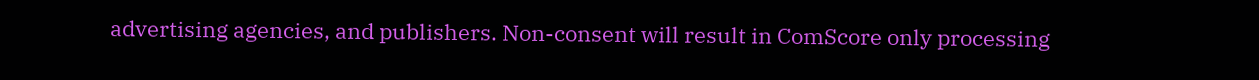advertising agencies, and publishers. Non-consent will result in ComScore only processing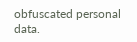obfuscated personal data.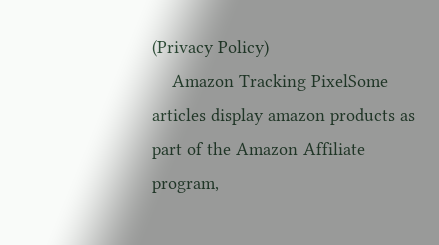(Privacy Policy)
    Amazon Tracking PixelSome articles display amazon products as part of the Amazon Affiliate program,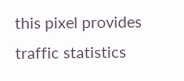this pixel provides traffic statistics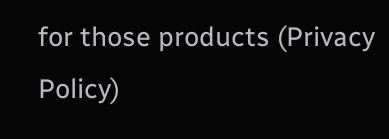for those products (Privacy Policy)